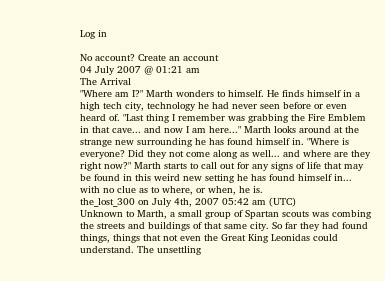Log in

No account? Create an account
04 July 2007 @ 01:21 am
The Arrival
"Where am I?" Marth wonders to himself. He finds himself in a high tech city, technology he had never seen before or even heard of. "Last thing I remember was grabbing the Fire Emblem in that cave... and now I am here..." Marth looks around at the strange new surrounding he has found himself in. "Where is everyone? Did they not come along as well... and where are they right now?" Marth starts to call out for any signs of life that may be found in this weird new setting he has found himself in... with no clue as to where, or when, he is.
the_lost_300 on July 4th, 2007 05:42 am (UTC)
Unknown to Marth, a small group of Spartan scouts was combing the streets and buildings of that same city. So far they had found things, things that not even the Great King Leonidas could understand. The unsettling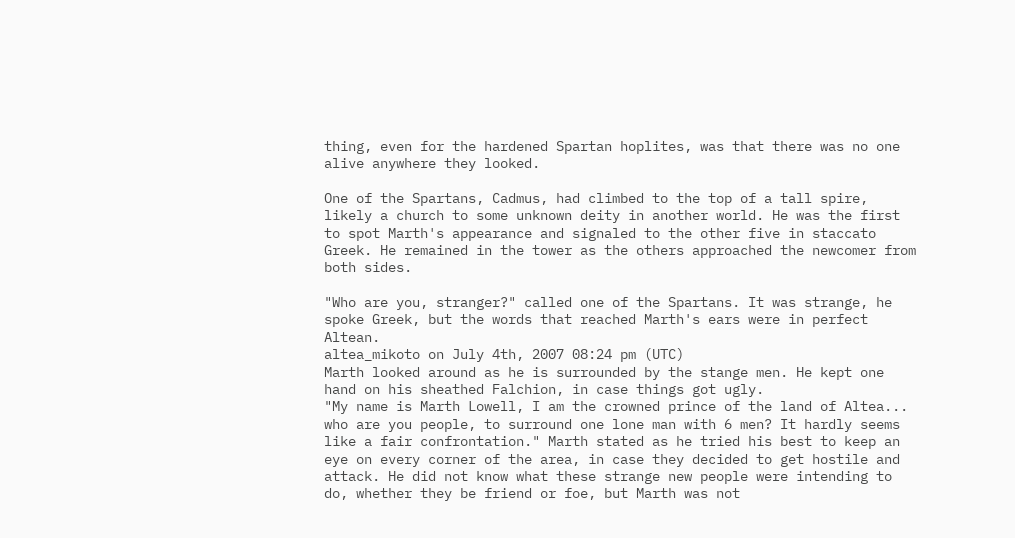thing, even for the hardened Spartan hoplites, was that there was no one alive anywhere they looked.

One of the Spartans, Cadmus, had climbed to the top of a tall spire, likely a church to some unknown deity in another world. He was the first to spot Marth's appearance and signaled to the other five in staccato Greek. He remained in the tower as the others approached the newcomer from both sides.

"Who are you, stranger?" called one of the Spartans. It was strange, he spoke Greek, but the words that reached Marth's ears were in perfect Altean.
altea_mikoto on July 4th, 2007 08:24 pm (UTC)
Marth looked around as he is surrounded by the stange men. He kept one hand on his sheathed Falchion, in case things got ugly.
"My name is Marth Lowell, I am the crowned prince of the land of Altea... who are you people, to surround one lone man with 6 men? It hardly seems like a fair confrontation." Marth stated as he tried his best to keep an eye on every corner of the area, in case they decided to get hostile and attack. He did not know what these strange new people were intending to do, whether they be friend or foe, but Marth was not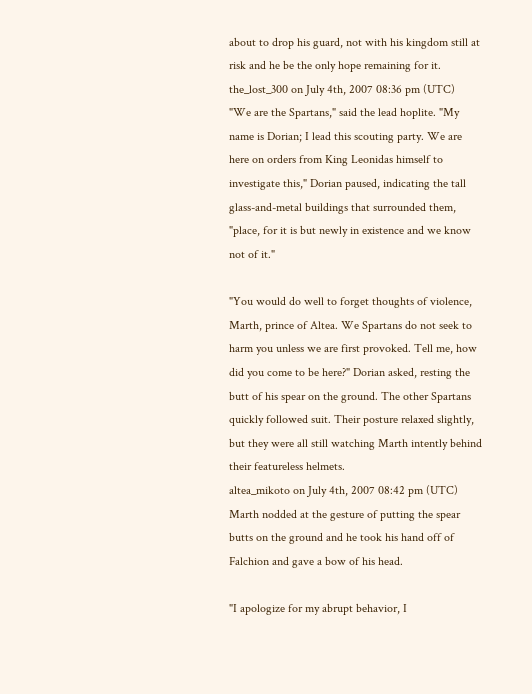about to drop his guard, not with his kingdom still at risk and he be the only hope remaining for it.
the_lost_300 on July 4th, 2007 08:36 pm (UTC)
"We are the Spartans," said the lead hoplite. "My name is Dorian; I lead this scouting party. We are here on orders from King Leonidas himself to investigate this," Dorian paused, indicating the tall glass-and-metal buildings that surrounded them, "place, for it is but newly in existence and we know not of it."

"You would do well to forget thoughts of violence, Marth, prince of Altea. We Spartans do not seek to harm you unless we are first provoked. Tell me, how did you come to be here?" Dorian asked, resting the butt of his spear on the ground. The other Spartans quickly followed suit. Their posture relaxed slightly, but they were all still watching Marth intently behind their featureless helmets.
altea_mikoto on July 4th, 2007 08:42 pm (UTC)
Marth nodded at the gesture of putting the spear butts on the ground and he took his hand off of Falchion and gave a bow of his head.

"I apologize for my abrupt behavior, I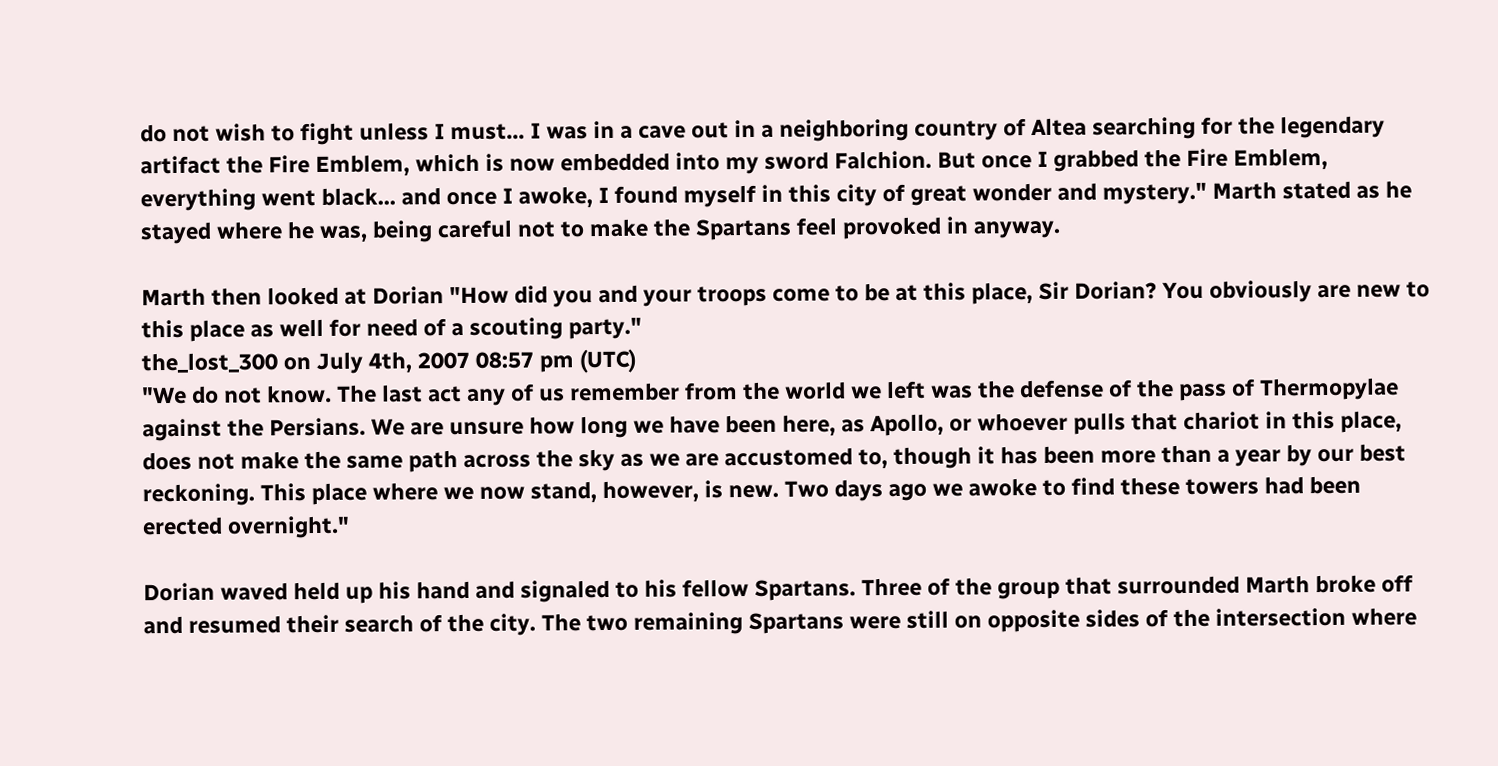do not wish to fight unless I must... I was in a cave out in a neighboring country of Altea searching for the legendary artifact the Fire Emblem, which is now embedded into my sword Falchion. But once I grabbed the Fire Emblem, everything went black... and once I awoke, I found myself in this city of great wonder and mystery." Marth stated as he stayed where he was, being careful not to make the Spartans feel provoked in anyway.

Marth then looked at Dorian "How did you and your troops come to be at this place, Sir Dorian? You obviously are new to this place as well for need of a scouting party."
the_lost_300 on July 4th, 2007 08:57 pm (UTC)
"We do not know. The last act any of us remember from the world we left was the defense of the pass of Thermopylae against the Persians. We are unsure how long we have been here, as Apollo, or whoever pulls that chariot in this place, does not make the same path across the sky as we are accustomed to, though it has been more than a year by our best reckoning. This place where we now stand, however, is new. Two days ago we awoke to find these towers had been erected overnight."

Dorian waved held up his hand and signaled to his fellow Spartans. Three of the group that surrounded Marth broke off and resumed their search of the city. The two remaining Spartans were still on opposite sides of the intersection where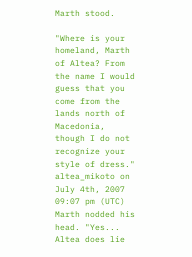Marth stood.

"Where is your homeland, Marth of Altea? From the name I would guess that you come from the lands north of Macedonia, though I do not recognize your style of dress."
altea_mikoto on July 4th, 2007 09:07 pm (UTC)
Marth nodded his head. "Yes... Altea does lie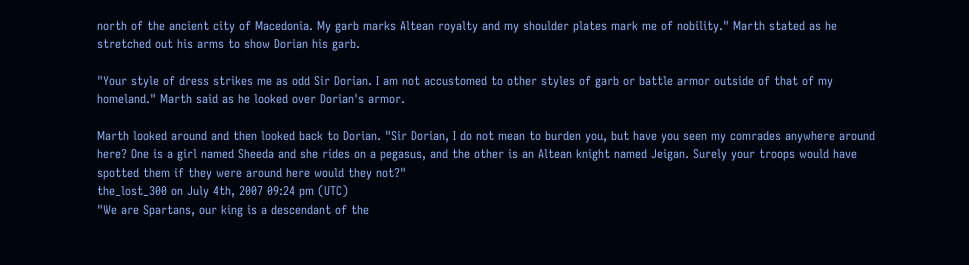north of the ancient city of Macedonia. My garb marks Altean royalty and my shoulder plates mark me of nobility." Marth stated as he stretched out his arms to show Dorian his garb.

"Your style of dress strikes me as odd Sir Dorian. I am not accustomed to other styles of garb or battle armor outside of that of my homeland." Marth said as he looked over Dorian's armor.

Marth looked around and then looked back to Dorian. "Sir Dorian, I do not mean to burden you, but have you seen my comrades anywhere around here? One is a girl named Sheeda and she rides on a pegasus, and the other is an Altean knight named Jeigan. Surely your troops would have spotted them if they were around here would they not?"
the_lost_300 on July 4th, 2007 09:24 pm (UTC)
"We are Spartans, our king is a descendant of the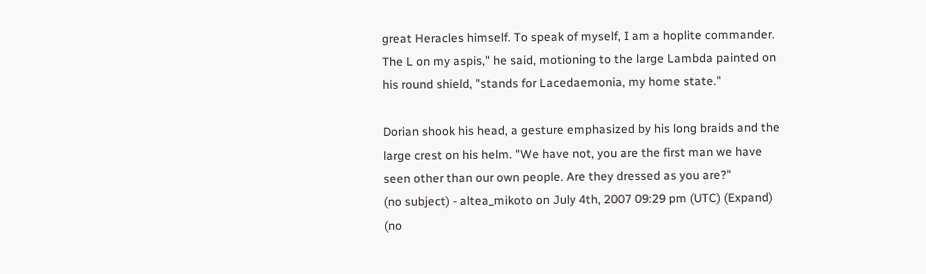great Heracles himself. To speak of myself, I am a hoplite commander. The L on my aspis," he said, motioning to the large Lambda painted on his round shield, "stands for Lacedaemonia, my home state."

Dorian shook his head, a gesture emphasized by his long braids and the large crest on his helm. "We have not, you are the first man we have seen other than our own people. Are they dressed as you are?"
(no subject) - altea_mikoto on July 4th, 2007 09:29 pm (UTC) (Expand)
(no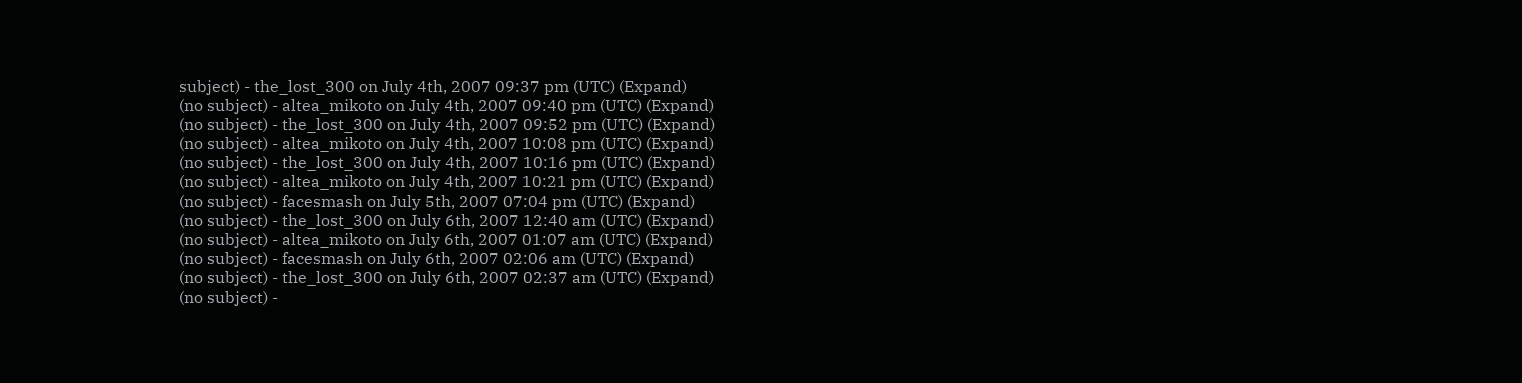subject) - the_lost_300 on July 4th, 2007 09:37 pm (UTC) (Expand)
(no subject) - altea_mikoto on July 4th, 2007 09:40 pm (UTC) (Expand)
(no subject) - the_lost_300 on July 4th, 2007 09:52 pm (UTC) (Expand)
(no subject) - altea_mikoto on July 4th, 2007 10:08 pm (UTC) (Expand)
(no subject) - the_lost_300 on July 4th, 2007 10:16 pm (UTC) (Expand)
(no subject) - altea_mikoto on July 4th, 2007 10:21 pm (UTC) (Expand)
(no subject) - facesmash on July 5th, 2007 07:04 pm (UTC) (Expand)
(no subject) - the_lost_300 on July 6th, 2007 12:40 am (UTC) (Expand)
(no subject) - altea_mikoto on July 6th, 2007 01:07 am (UTC) (Expand)
(no subject) - facesmash on July 6th, 2007 02:06 am (UTC) (Expand)
(no subject) - the_lost_300 on July 6th, 2007 02:37 am (UTC) (Expand)
(no subject) -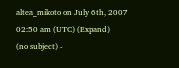altea_mikoto on July 6th, 2007 02:50 am (UTC) (Expand)
(no subject) -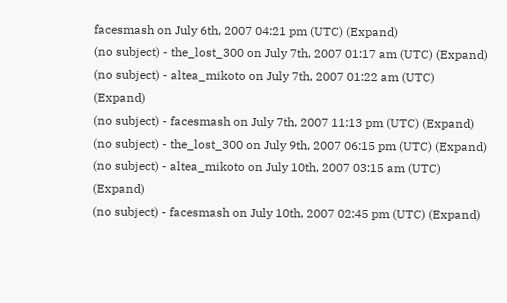facesmash on July 6th, 2007 04:21 pm (UTC) (Expand)
(no subject) - the_lost_300 on July 7th, 2007 01:17 am (UTC) (Expand)
(no subject) - altea_mikoto on July 7th, 2007 01:22 am (UTC) (Expand)
(no subject) - facesmash on July 7th, 2007 11:13 pm (UTC) (Expand)
(no subject) - the_lost_300 on July 9th, 2007 06:15 pm (UTC) (Expand)
(no subject) - altea_mikoto on July 10th, 2007 03:15 am (UTC) (Expand)
(no subject) - facesmash on July 10th, 2007 02:45 pm (UTC) (Expand)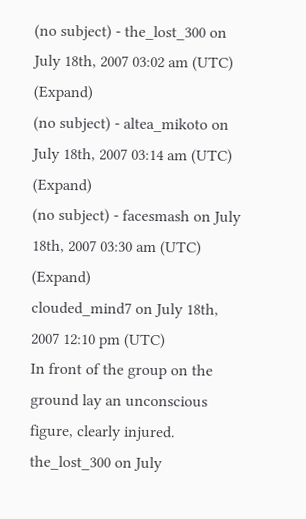(no subject) - the_lost_300 on July 18th, 2007 03:02 am (UTC) (Expand)
(no subject) - altea_mikoto on July 18th, 2007 03:14 am (UTC) (Expand)
(no subject) - facesmash on July 18th, 2007 03:30 am (UTC) (Expand)
clouded_mind7 on July 18th, 2007 12:10 pm (UTC)
In front of the group on the ground lay an unconscious figure, clearly injured.
the_lost_300 on July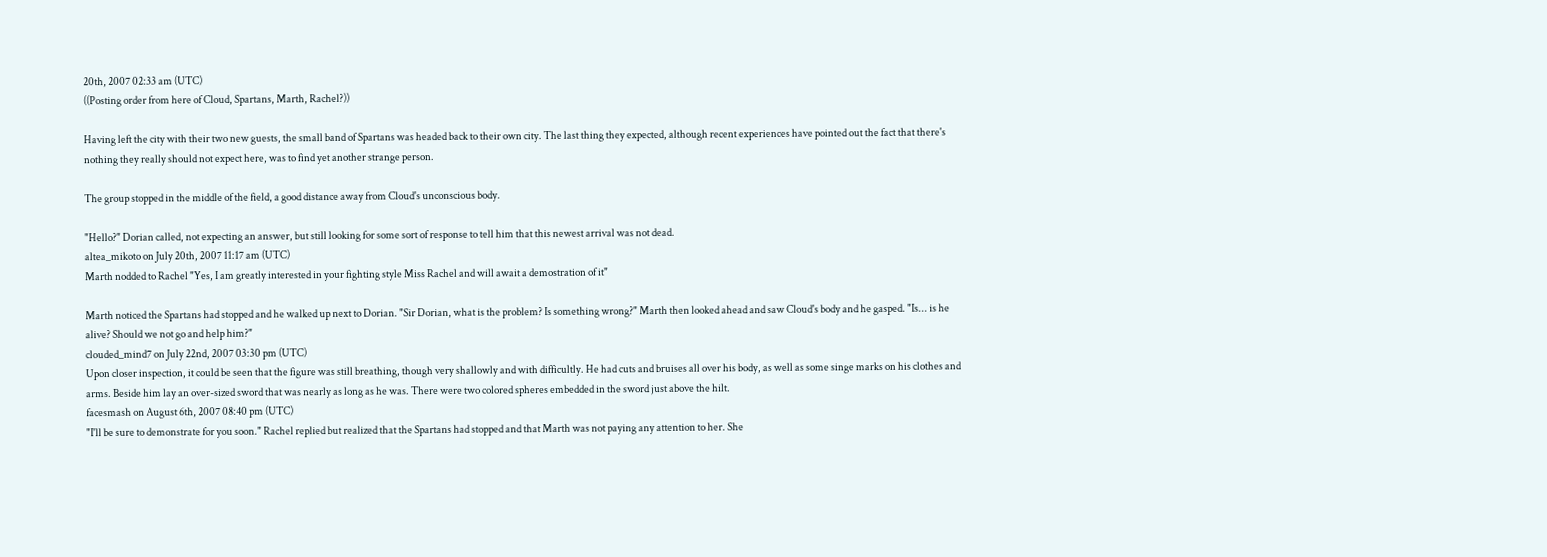20th, 2007 02:33 am (UTC)
((Posting order from here of Cloud, Spartans, Marth, Rachel?))

Having left the city with their two new guests, the small band of Spartans was headed back to their own city. The last thing they expected, although recent experiences have pointed out the fact that there's nothing they really should not expect here, was to find yet another strange person.

The group stopped in the middle of the field, a good distance away from Cloud's unconscious body.

"Hello?" Dorian called, not expecting an answer, but still looking for some sort of response to tell him that this newest arrival was not dead.
altea_mikoto on July 20th, 2007 11:17 am (UTC)
Marth nodded to Rachel "Yes, I am greatly interested in your fighting style Miss Rachel and will await a demostration of it"

Marth noticed the Spartans had stopped and he walked up next to Dorian. "Sir Dorian, what is the problem? Is something wrong?" Marth then looked ahead and saw Cloud's body and he gasped. "Is... is he alive? Should we not go and help him?"
clouded_mind7 on July 22nd, 2007 03:30 pm (UTC)
Upon closer inspection, it could be seen that the figure was still breathing, though very shallowly and with difficultly. He had cuts and bruises all over his body, as well as some singe marks on his clothes and arms. Beside him lay an over-sized sword that was nearly as long as he was. There were two colored spheres embedded in the sword just above the hilt.
facesmash on August 6th, 2007 08:40 pm (UTC)
"I'll be sure to demonstrate for you soon." Rachel replied but realized that the Spartans had stopped and that Marth was not paying any attention to her. She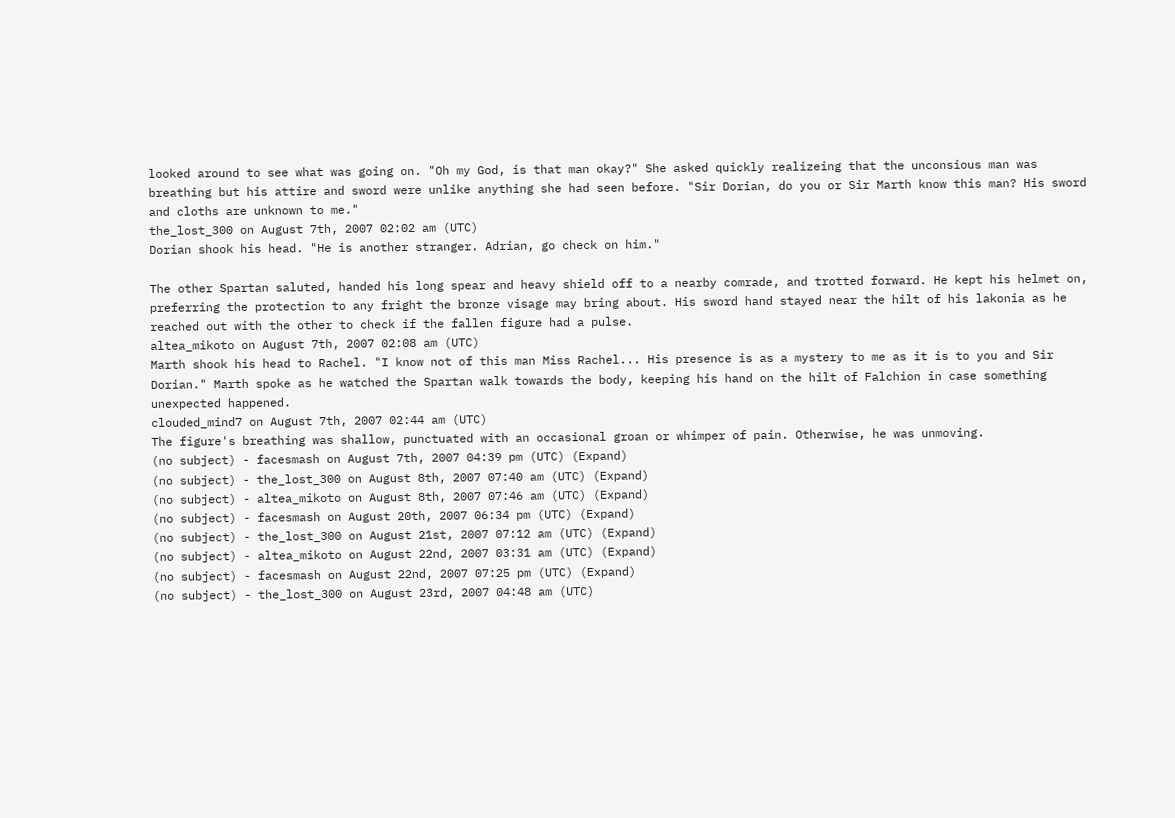looked around to see what was going on. "Oh my God, is that man okay?" She asked quickly realizeing that the unconsious man was breathing but his attire and sword were unlike anything she had seen before. "Sir Dorian, do you or Sir Marth know this man? His sword and cloths are unknown to me."
the_lost_300 on August 7th, 2007 02:02 am (UTC)
Dorian shook his head. "He is another stranger. Adrian, go check on him."

The other Spartan saluted, handed his long spear and heavy shield off to a nearby comrade, and trotted forward. He kept his helmet on, preferring the protection to any fright the bronze visage may bring about. His sword hand stayed near the hilt of his lakonia as he reached out with the other to check if the fallen figure had a pulse.
altea_mikoto on August 7th, 2007 02:08 am (UTC)
Marth shook his head to Rachel. "I know not of this man Miss Rachel... His presence is as a mystery to me as it is to you and Sir Dorian." Marth spoke as he watched the Spartan walk towards the body, keeping his hand on the hilt of Falchion in case something unexpected happened.
clouded_mind7 on August 7th, 2007 02:44 am (UTC)
The figure's breathing was shallow, punctuated with an occasional groan or whimper of pain. Otherwise, he was unmoving.
(no subject) - facesmash on August 7th, 2007 04:39 pm (UTC) (Expand)
(no subject) - the_lost_300 on August 8th, 2007 07:40 am (UTC) (Expand)
(no subject) - altea_mikoto on August 8th, 2007 07:46 am (UTC) (Expand)
(no subject) - facesmash on August 20th, 2007 06:34 pm (UTC) (Expand)
(no subject) - the_lost_300 on August 21st, 2007 07:12 am (UTC) (Expand)
(no subject) - altea_mikoto on August 22nd, 2007 03:31 am (UTC) (Expand)
(no subject) - facesmash on August 22nd, 2007 07:25 pm (UTC) (Expand)
(no subject) - the_lost_300 on August 23rd, 2007 04:48 am (UTC)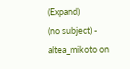(Expand)
(no subject) - altea_mikoto on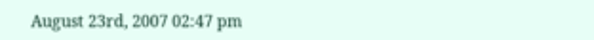August 23rd, 2007 02:47 pm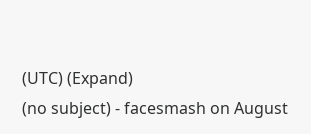(UTC) (Expand)
(no subject) - facesmash on August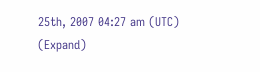25th, 2007 04:27 am (UTC) (Expand)